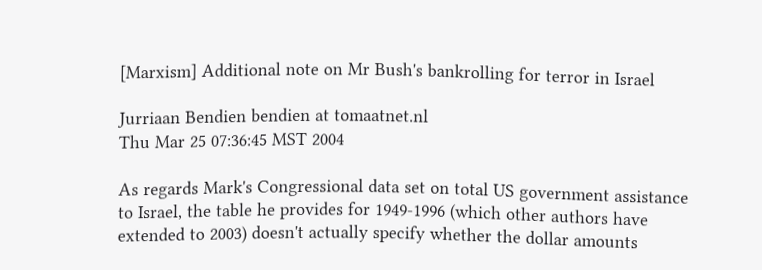[Marxism] Additional note on Mr Bush's bankrolling for terror in Israel

Jurriaan Bendien bendien at tomaatnet.nl
Thu Mar 25 07:36:45 MST 2004

As regards Mark's Congressional data set on total US government assistance
to Israel, the table he provides for 1949-1996 (which other authors have
extended to 2003) doesn't actually specify whether the dollar amounts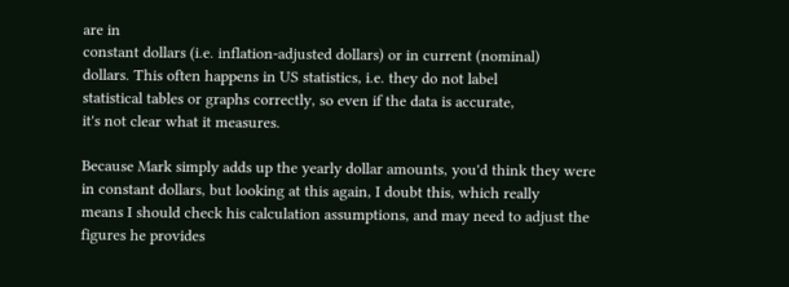are in
constant dollars (i.e. inflation-adjusted dollars) or in current (nominal)
dollars. This often happens in US statistics, i.e. they do not label
statistical tables or graphs correctly, so even if the data is accurate,
it's not clear what it measures.

Because Mark simply adds up the yearly dollar amounts, you'd think they were
in constant dollars, but looking at this again, I doubt this, which really
means I should check his calculation assumptions, and may need to adjust the
figures he provides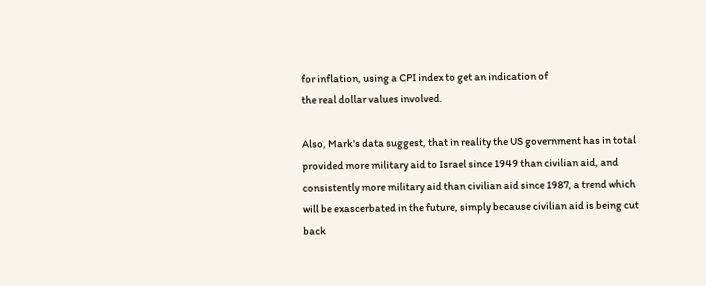for inflation, using a CPI index to get an indication of
the real dollar values involved.

Also, Mark's data suggest, that in reality the US government has in total
provided more military aid to Israel since 1949 than civilian aid, and
consistently more military aid than civilian aid since 1987, a trend which
will be exascerbated in the future, simply because civilian aid is being cut
back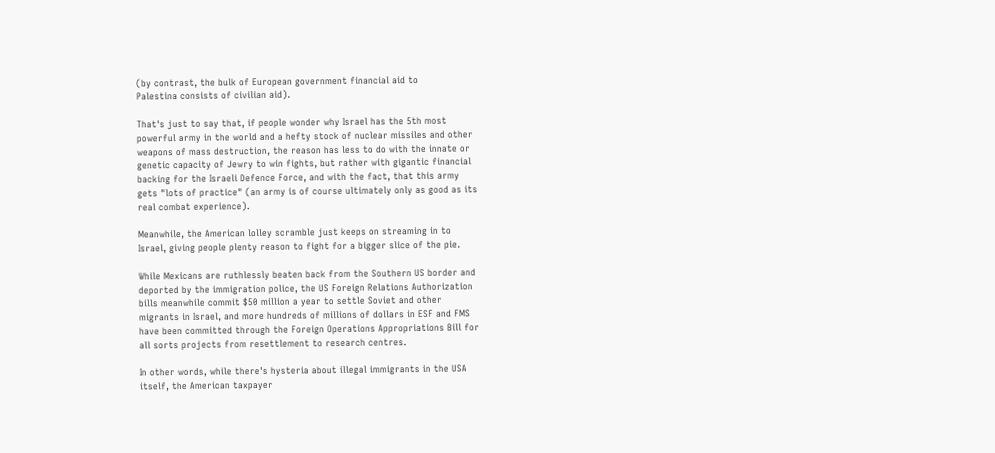(by contrast, the bulk of European government financial aid to
Palestina consists of civilian aid).

That's just to say that, if people wonder why Israel has the 5th most
powerful army in the world and a hefty stock of nuclear missiles and other
weapons of mass destruction, the reason has less to do with the innate or
genetic capacity of Jewry to win fights, but rather with gigantic financial
backing for the Israeli Defence Force, and with the fact, that this army
gets "lots of practice" (an army is of course ultimately only as good as its
real combat experience).

Meanwhile, the American lolley scramble just keeps on streaming in to
Israel, giving people plenty reason to fight for a bigger slice of the pie.

While Mexicans are ruthlessly beaten back from the Southern US border and
deported by the immigration police, the US Foreign Relations Authorization
bills meanwhile commit $50 million a year to settle Soviet and other
migrants in Israel, and more hundreds of millions of dollars in ESF and FMS
have been committed through the Foreign Operations Appropriations Bill for
all sorts projects from resettlement to research centres.

In other words, while there's hysteria about illegal immigrants in the USA
itself, the American taxpayer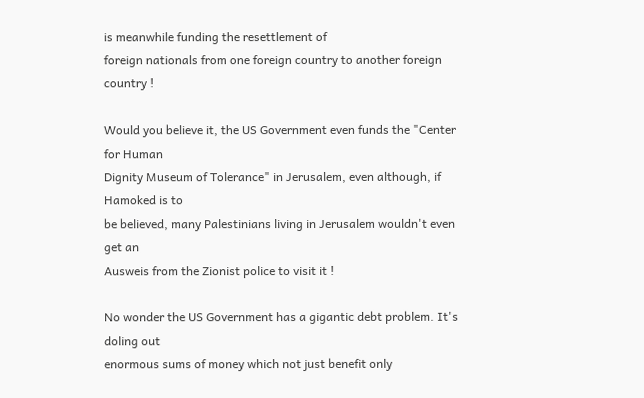is meanwhile funding the resettlement of
foreign nationals from one foreign country to another foreign country !

Would you believe it, the US Government even funds the "Center for Human
Dignity Museum of Tolerance" in Jerusalem, even although, if Hamoked is to
be believed, many Palestinians living in Jerusalem wouldn't even get an
Ausweis from the Zionist police to visit it !

No wonder the US Government has a gigantic debt problem. It's doling out
enormous sums of money which not just benefit only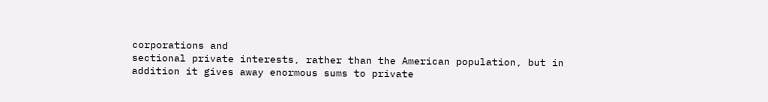corporations and
sectional private interests, rather than the American population, but in
addition it gives away enormous sums to private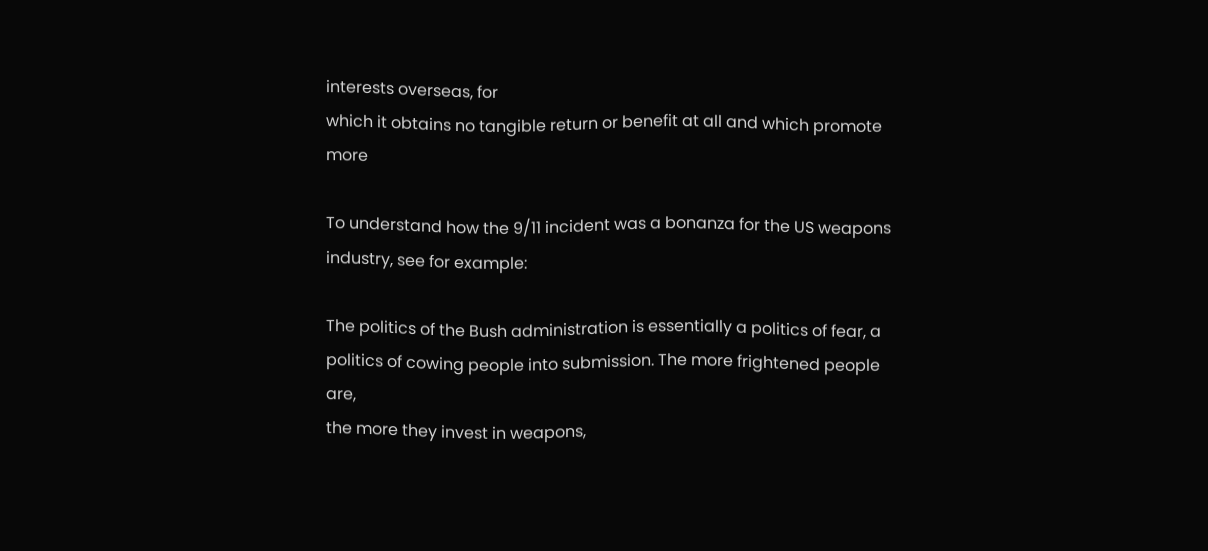interests overseas, for
which it obtains no tangible return or benefit at all and which promote more

To understand how the 9/11 incident was a bonanza for the US weapons
industry, see for example:

The politics of the Bush administration is essentially a politics of fear, a
politics of cowing people into submission. The more frightened people are,
the more they invest in weapons,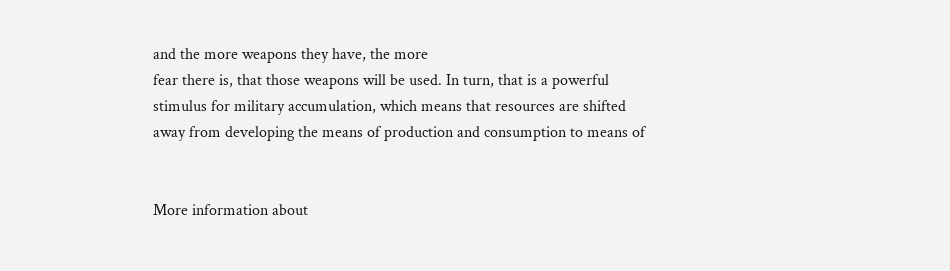and the more weapons they have, the more
fear there is, that those weapons will be used. In turn, that is a powerful
stimulus for military accumulation, which means that resources are shifted
away from developing the means of production and consumption to means of


More information about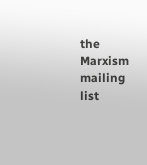the Marxism mailing list